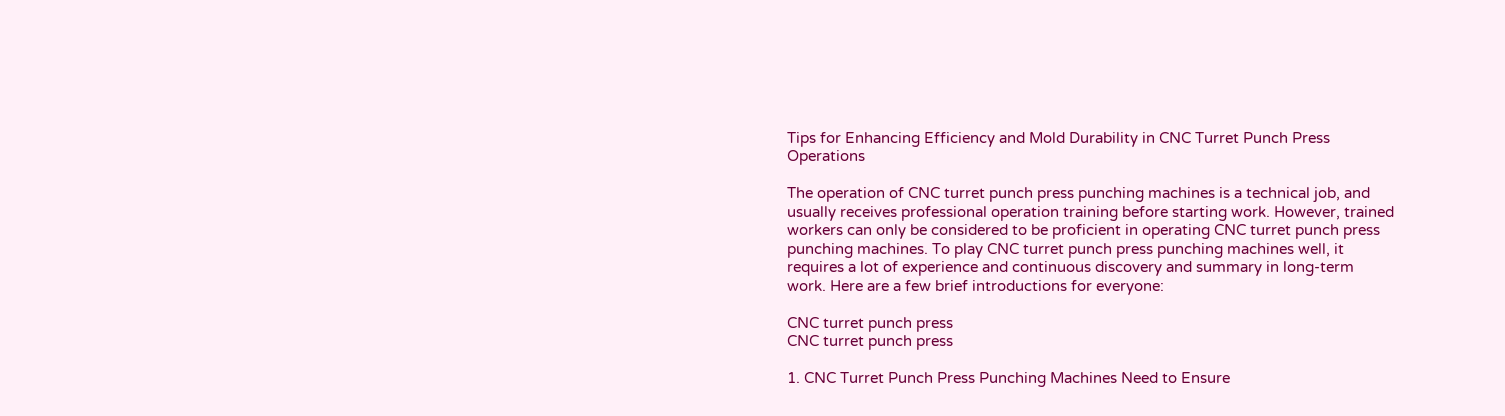Tips for Enhancing Efficiency and Mold Durability in CNC Turret Punch Press Operations

The operation of CNC turret punch press punching machines is a technical job, and usually receives professional operation training before starting work. However, trained workers can only be considered to be proficient in operating CNC turret punch press punching machines. To play CNC turret punch press punching machines well, it requires a lot of experience and continuous discovery and summary in long-term work. Here are a few brief introductions for everyone:

CNC turret punch press
CNC turret punch press

1. CNC Turret Punch Press Punching Machines Need to Ensure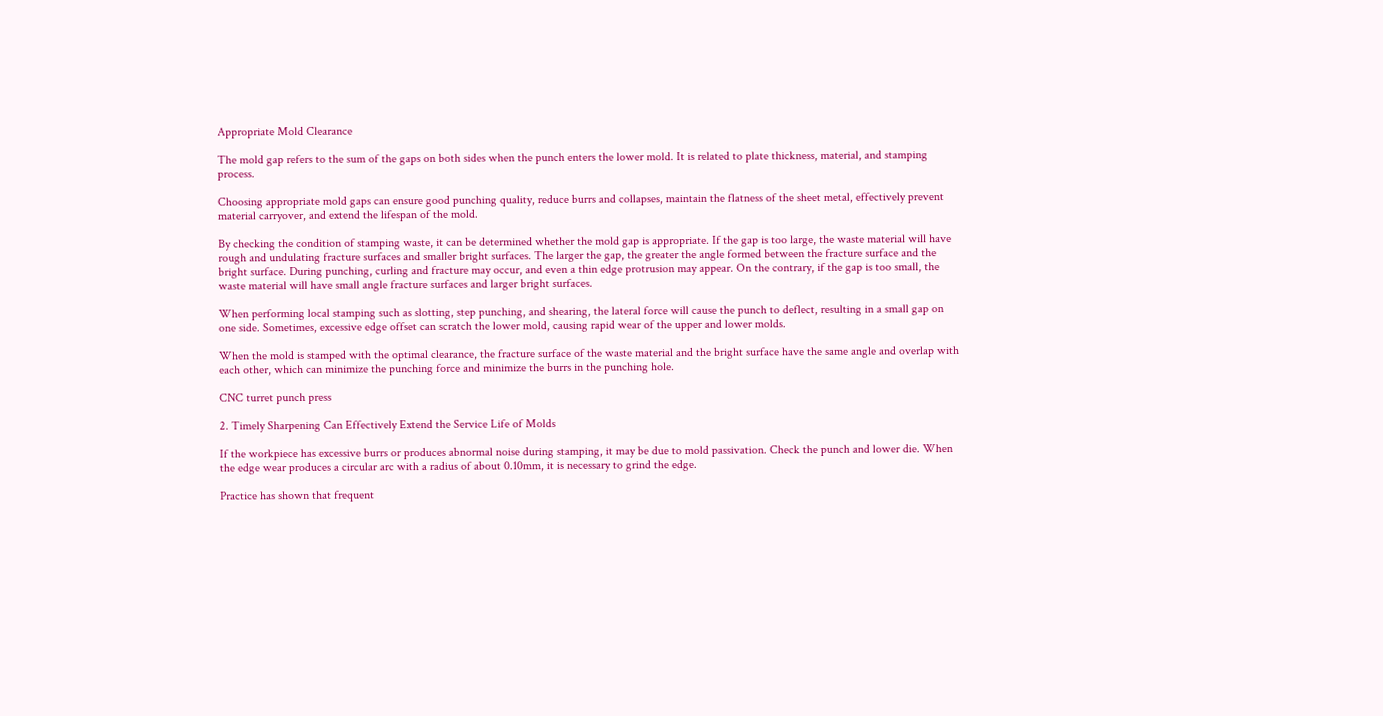Appropriate Mold Clearance

The mold gap refers to the sum of the gaps on both sides when the punch enters the lower mold. It is related to plate thickness, material, and stamping process.

Choosing appropriate mold gaps can ensure good punching quality, reduce burrs and collapses, maintain the flatness of the sheet metal, effectively prevent material carryover, and extend the lifespan of the mold.

By checking the condition of stamping waste, it can be determined whether the mold gap is appropriate. If the gap is too large, the waste material will have rough and undulating fracture surfaces and smaller bright surfaces. The larger the gap, the greater the angle formed between the fracture surface and the bright surface. During punching, curling and fracture may occur, and even a thin edge protrusion may appear. On the contrary, if the gap is too small, the waste material will have small angle fracture surfaces and larger bright surfaces.

When performing local stamping such as slotting, step punching, and shearing, the lateral force will cause the punch to deflect, resulting in a small gap on one side. Sometimes, excessive edge offset can scratch the lower mold, causing rapid wear of the upper and lower molds.

When the mold is stamped with the optimal clearance, the fracture surface of the waste material and the bright surface have the same angle and overlap with each other, which can minimize the punching force and minimize the burrs in the punching hole.

CNC turret punch press

2. Timely Sharpening Can Effectively Extend the Service Life of Molds

If the workpiece has excessive burrs or produces abnormal noise during stamping, it may be due to mold passivation. Check the punch and lower die. When the edge wear produces a circular arc with a radius of about 0.10mm, it is necessary to grind the edge.

Practice has shown that frequent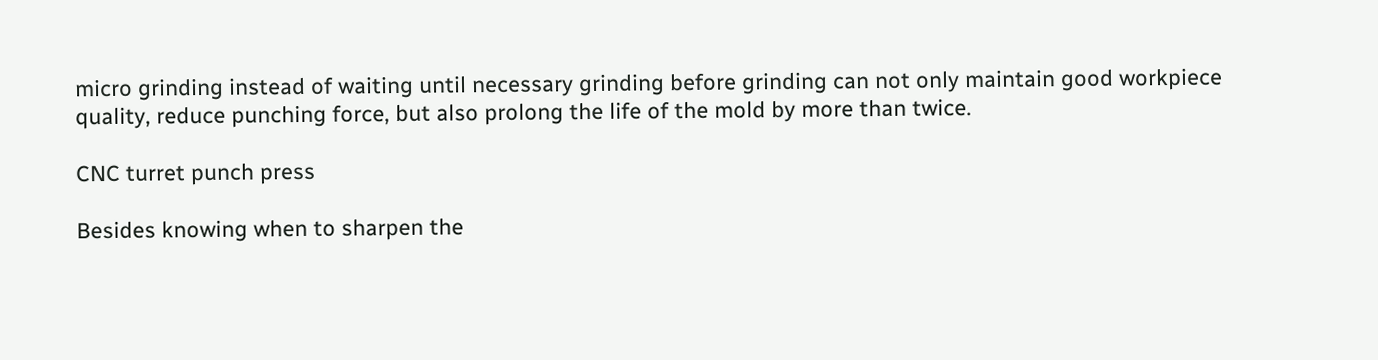micro grinding instead of waiting until necessary grinding before grinding can not only maintain good workpiece quality, reduce punching force, but also prolong the life of the mold by more than twice.

CNC turret punch press

Besides knowing when to sharpen the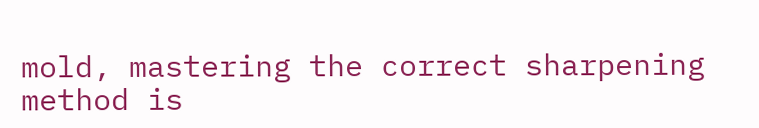mold, mastering the correct sharpening method is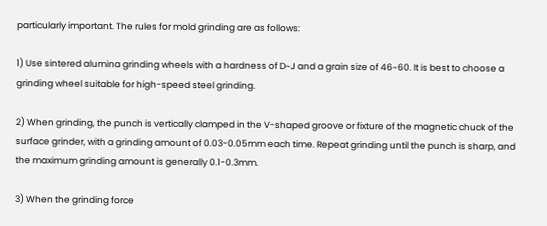particularly important. The rules for mold grinding are as follows:

1) Use sintered alumina grinding wheels with a hardness of D~J and a grain size of 46~60. It is best to choose a grinding wheel suitable for high-speed steel grinding.

2) When grinding, the punch is vertically clamped in the V-shaped groove or fixture of the magnetic chuck of the surface grinder, with a grinding amount of 0.03-0.05mm each time. Repeat grinding until the punch is sharp, and the maximum grinding amount is generally 0.1-0.3mm.

3) When the grinding force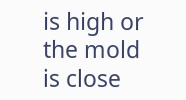is high or the mold is close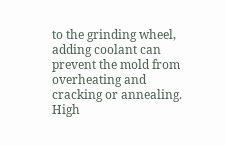to the grinding wheel, adding coolant can prevent the mold from overheating and cracking or annealing. High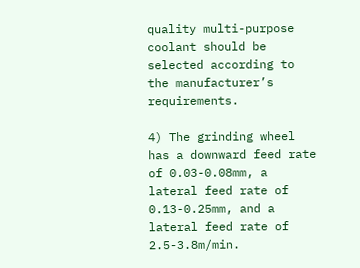quality multi-purpose coolant should be selected according to the manufacturer’s requirements.

4) The grinding wheel has a downward feed rate of 0.03-0.08mm, a lateral feed rate of 0.13-0.25mm, and a lateral feed rate of 2.5-3.8m/min.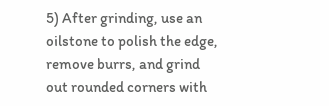5) After grinding, use an oilstone to polish the edge, remove burrs, and grind out rounded corners with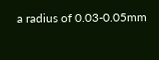a radius of 0.03-0.05mm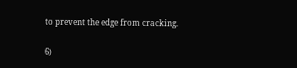to prevent the edge from cracking.

6)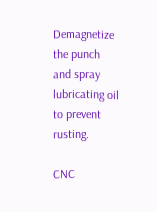Demagnetize the punch and spray lubricating oil to prevent rusting.

CNC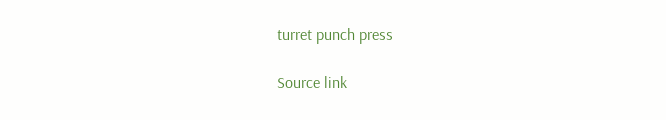turret punch press

Source link